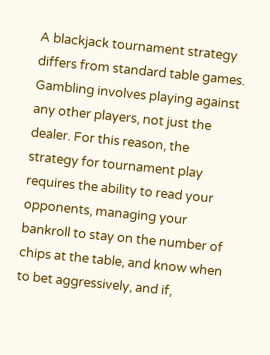A blackjack tournament strategy differs from standard table games. Gambling involves playing against any other players, not just the dealer. For this reason, the strategy for tournament play requires the ability to read your opponents, managing your bankroll to stay on the number of chips at the table, and know when to bet aggressively, and if,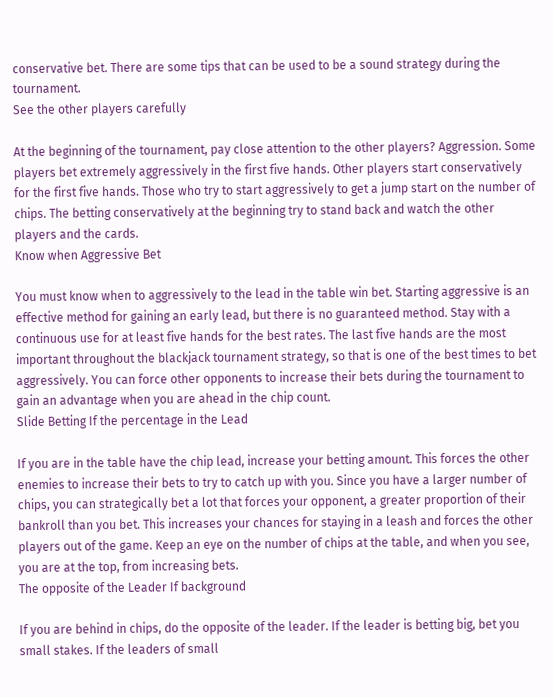conservative bet. There are some tips that can be used to be a sound strategy during the tournament.
See the other players carefully

At the beginning of the tournament, pay close attention to the other players? Aggression. Some players bet extremely aggressively in the first five hands. Other players start conservatively for the first five hands. Those who try to start aggressively to get a jump start on the number of chips. The betting conservatively at the beginning try to stand back and watch the other players and the cards.
Know when Aggressive Bet

You must know when to aggressively to the lead in the table win bet. Starting aggressive is an effective method for gaining an early lead, but there is no guaranteed method. Stay with a continuous use for at least five hands for the best rates. The last five hands are the most important throughout the blackjack tournament strategy, so that is one of the best times to bet aggressively. You can force other opponents to increase their bets during the tournament to gain an advantage when you are ahead in the chip count.
Slide Betting If the percentage in the Lead

If you are in the table have the chip lead, increase your betting amount. This forces the other enemies to increase their bets to try to catch up with you. Since you have a larger number of chips, you can strategically bet a lot that forces your opponent, a greater proportion of their bankroll than you bet. This increases your chances for staying in a leash and forces the other players out of the game. Keep an eye on the number of chips at the table, and when you see, you are at the top, from increasing bets.
The opposite of the Leader If background

If you are behind in chips, do the opposite of the leader. If the leader is betting big, bet you small stakes. If the leaders of small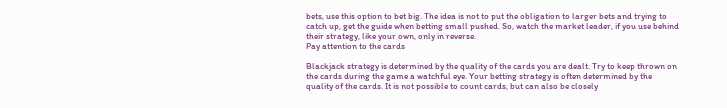bets, use this option to bet big. The idea is not to put the obligation to larger bets and trying to catch up, get the guide when betting small pushed. So, watch the market leader, if you use behind their strategy, like your own, only in reverse.
Pay attention to the cards

Blackjack strategy is determined by the quality of the cards you are dealt. Try to keep thrown on the cards during the game a watchful eye. Your betting strategy is often determined by the quality of the cards. It is not possible to count cards, but can also be closely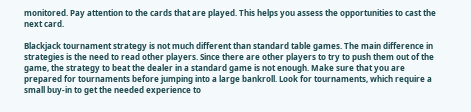monitored. Pay attention to the cards that are played. This helps you assess the opportunities to cast the next card.

Blackjack tournament strategy is not much different than standard table games. The main difference in strategies is the need to read other players. Since there are other players to try to push them out of the game, the strategy to beat the dealer in a standard game is not enough. Make sure that you are prepared for tournaments before jumping into a large bankroll. Look for tournaments, which require a small buy-in to get the needed experience to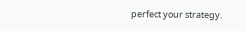perfect your strategy.